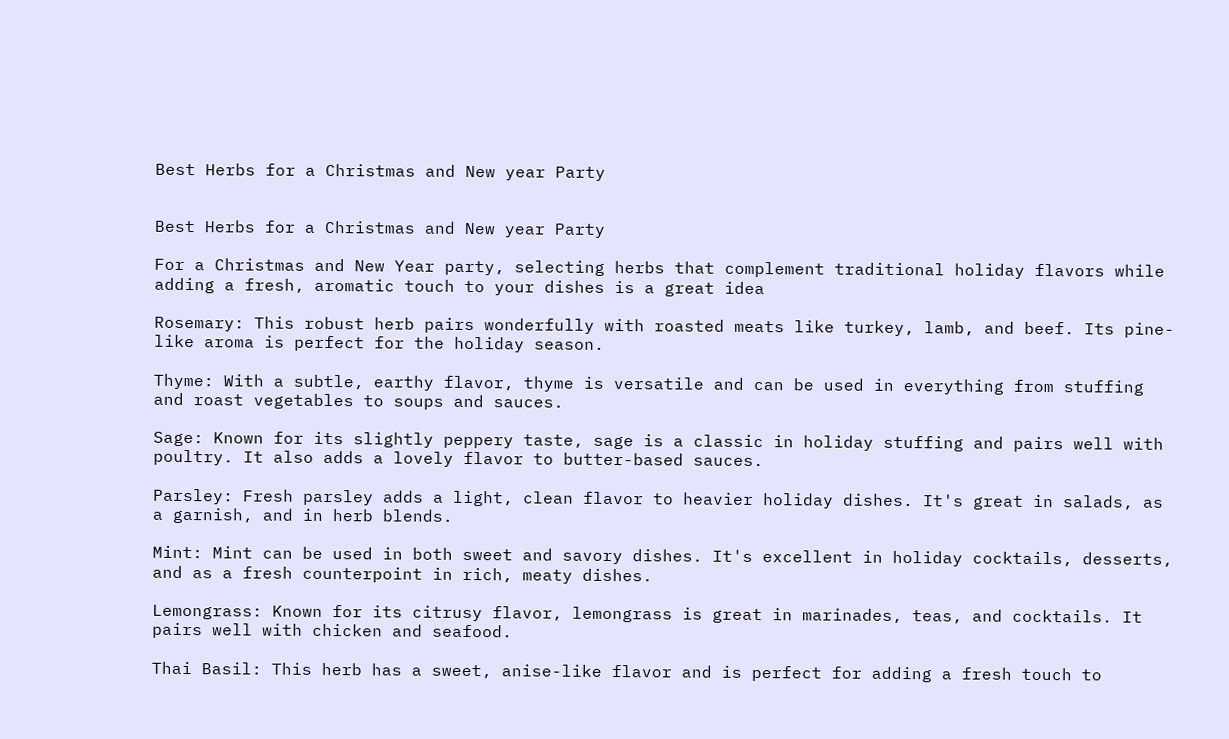Best Herbs for a Christmas and New year Party


Best Herbs for a Christmas and New year Party

For a Christmas and New Year party, selecting herbs that complement traditional holiday flavors while adding a fresh, aromatic touch to your dishes is a great idea

Rosemary: This robust herb pairs wonderfully with roasted meats like turkey, lamb, and beef. Its pine-like aroma is perfect for the holiday season.

Thyme: With a subtle, earthy flavor, thyme is versatile and can be used in everything from stuffing and roast vegetables to soups and sauces.

Sage: Known for its slightly peppery taste, sage is a classic in holiday stuffing and pairs well with poultry. It also adds a lovely flavor to butter-based sauces.

Parsley: Fresh parsley adds a light, clean flavor to heavier holiday dishes. It's great in salads, as a garnish, and in herb blends.

Mint: Mint can be used in both sweet and savory dishes. It's excellent in holiday cocktails, desserts, and as a fresh counterpoint in rich, meaty dishes.

Lemongrass: Known for its citrusy flavor, lemongrass is great in marinades, teas, and cocktails. It pairs well with chicken and seafood.

Thai Basil: This herb has a sweet, anise-like flavor and is perfect for adding a fresh touch to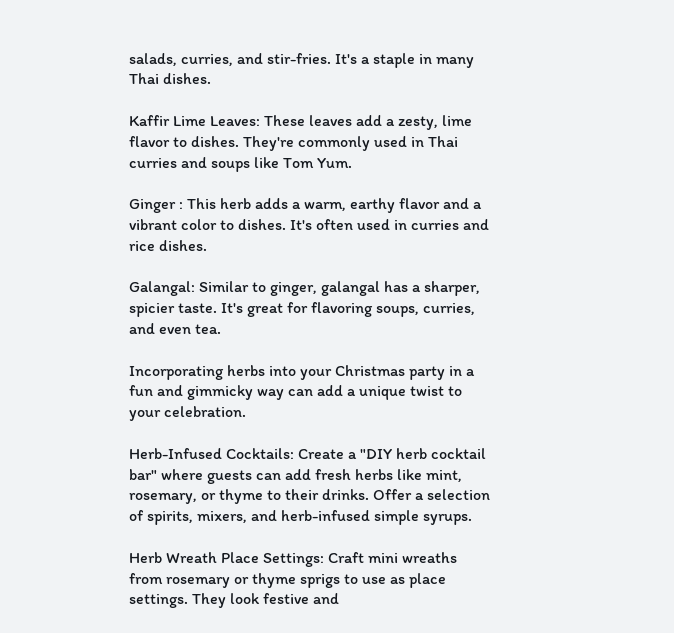salads, curries, and stir-fries. It's a staple in many Thai dishes.

Kaffir Lime Leaves: These leaves add a zesty, lime flavor to dishes. They're commonly used in Thai curries and soups like Tom Yum.

Ginger : This herb adds a warm, earthy flavor and a vibrant color to dishes. It's often used in curries and rice dishes.

Galangal: Similar to ginger, galangal has a sharper, spicier taste. It's great for flavoring soups, curries, and even tea.

Incorporating herbs into your Christmas party in a fun and gimmicky way can add a unique twist to your celebration.

Herb-Infused Cocktails: Create a "DIY herb cocktail bar" where guests can add fresh herbs like mint, rosemary, or thyme to their drinks. Offer a selection of spirits, mixers, and herb-infused simple syrups.

Herb Wreath Place Settings: Craft mini wreaths from rosemary or thyme sprigs to use as place settings. They look festive and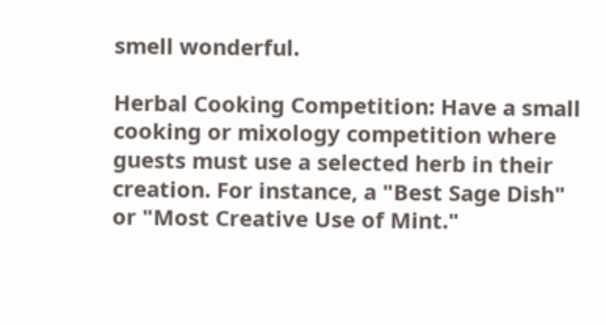smell wonderful.

Herbal Cooking Competition: Have a small cooking or mixology competition where guests must use a selected herb in their creation. For instance, a "Best Sage Dish" or "Most Creative Use of Mint."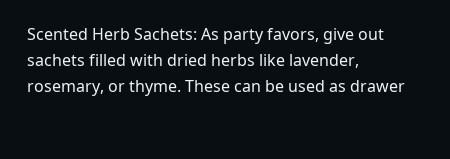Scented Herb Sachets: As party favors, give out sachets filled with dried herbs like lavender, rosemary, or thyme. These can be used as drawer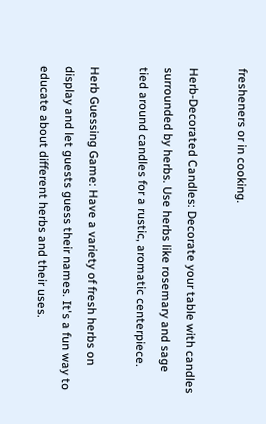fresheners or in cooking.

Herb-Decorated Candles: Decorate your table with candles surrounded by herbs. Use herbs like rosemary and sage tied around candles for a rustic, aromatic centerpiece.

Herb Guessing Game: Have a variety of fresh herbs on display and let guests guess their names. It's a fun way to educate about different herbs and their uses.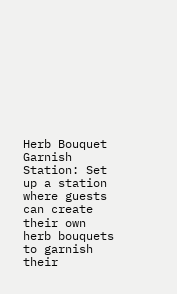Herb Bouquet Garnish Station: Set up a station where guests can create their own herb bouquets to garnish their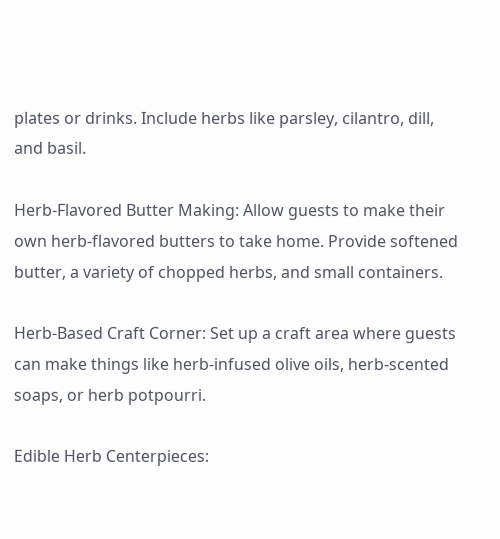plates or drinks. Include herbs like parsley, cilantro, dill, and basil.

Herb-Flavored Butter Making: Allow guests to make their own herb-flavored butters to take home. Provide softened butter, a variety of chopped herbs, and small containers.

Herb-Based Craft Corner: Set up a craft area where guests can make things like herb-infused olive oils, herb-scented soaps, or herb potpourri.

Edible Herb Centerpieces: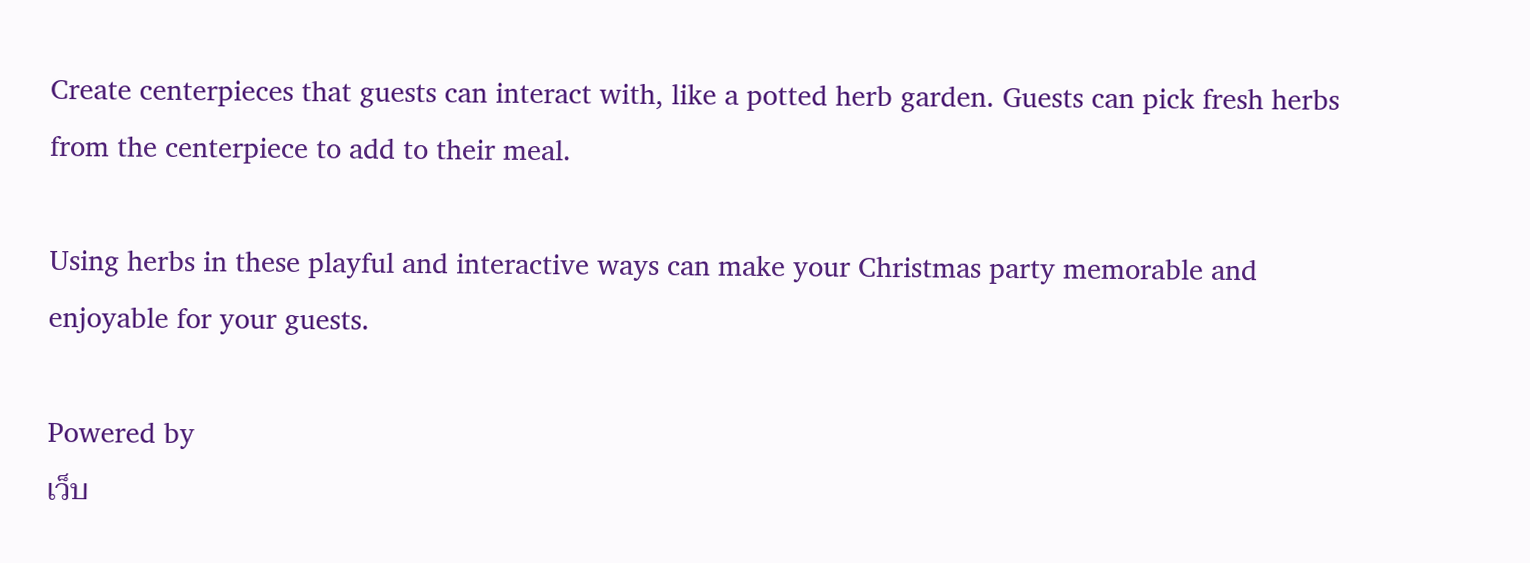Create centerpieces that guests can interact with, like a potted herb garden. Guests can pick fresh herbs from the centerpiece to add to their meal.

Using herbs in these playful and interactive ways can make your Christmas party memorable and enjoyable for your guests.

Powered by
เว็บ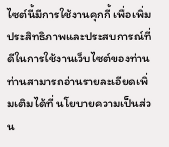ไซต์นี้มีการใช้งานคุกกี้ เพื่อเพิ่มประสิทธิภาพและประสบการณ์ที่ดีในการใช้งานเว็บไซต์ของท่าน ท่านสามารถอ่านรายละเอียดเพิ่มเติมได้ที่ นโยบายความเป็นส่วน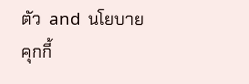ตัว  and  นโยบายคุกกี้